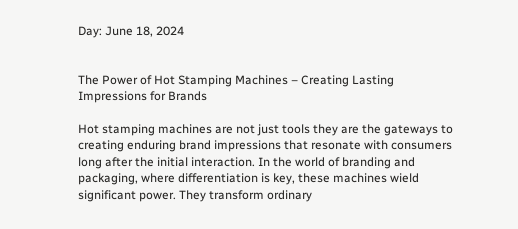Day: June 18, 2024


The Power of Hot Stamping Machines – Creating Lasting Impressions for Brands

Hot stamping machines are not just tools they are the gateways to creating enduring brand impressions that resonate with consumers long after the initial interaction. In the world of branding and packaging, where differentiation is key, these machines wield significant power. They transform ordinary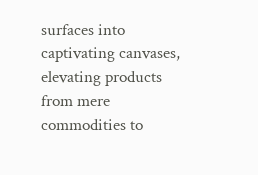surfaces into captivating canvases, elevating products from mere commodities to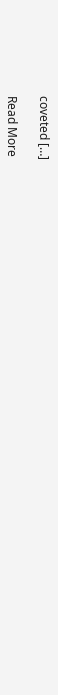coveted […]

Read More